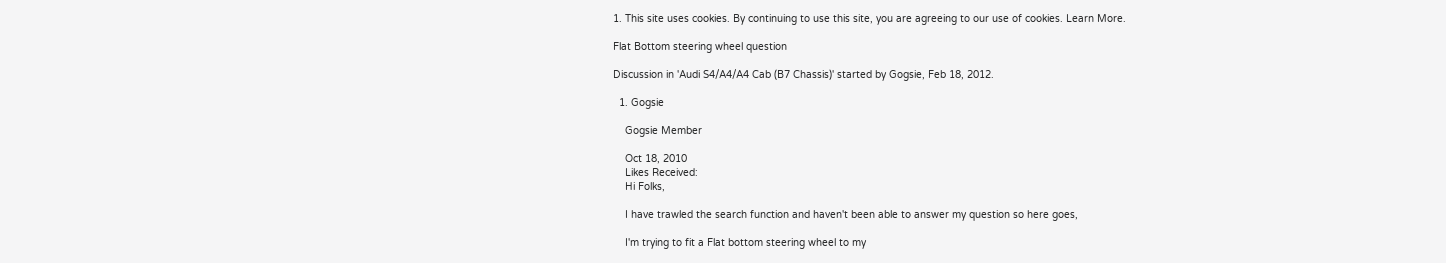1. This site uses cookies. By continuing to use this site, you are agreeing to our use of cookies. Learn More.

Flat Bottom steering wheel question

Discussion in 'Audi S4/A4/A4 Cab (B7 Chassis)' started by Gogsie, Feb 18, 2012.

  1. Gogsie

    Gogsie Member

    Oct 18, 2010
    Likes Received:
    Hi Folks,

    I have trawled the search function and haven't been able to answer my question so here goes,

    I'm trying to fit a Flat bottom steering wheel to my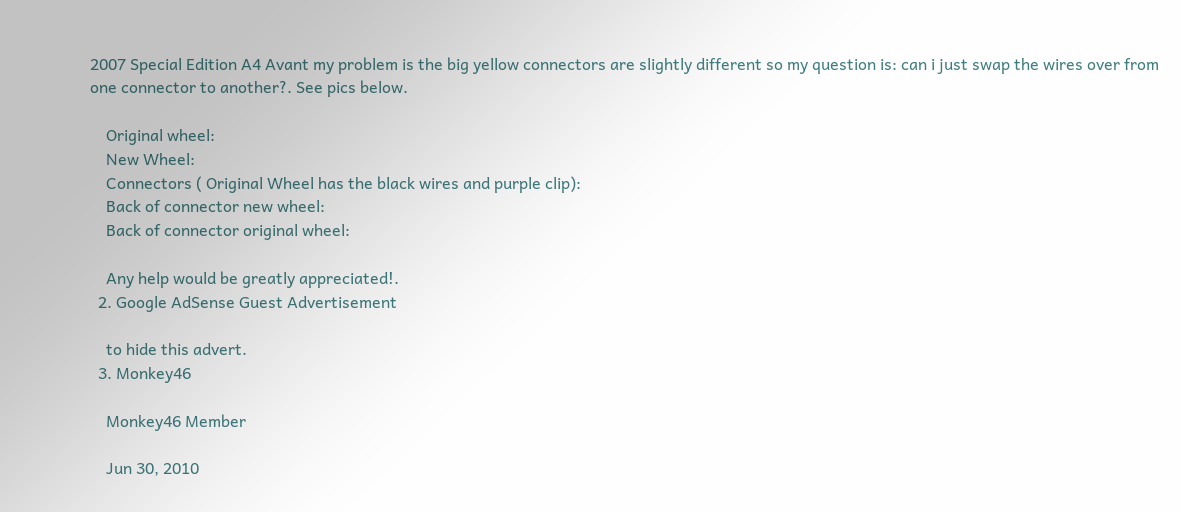2007 Special Edition A4 Avant my problem is the big yellow connectors are slightly different so my question is: can i just swap the wires over from one connector to another?. See pics below.

    Original wheel:
    New Wheel:
    Connectors ( Original Wheel has the black wires and purple clip):
    Back of connector new wheel:
    Back of connector original wheel:

    Any help would be greatly appreciated!.
  2. Google AdSense Guest Advertisement

    to hide this advert.
  3. Monkey46

    Monkey46 Member

    Jun 30, 2010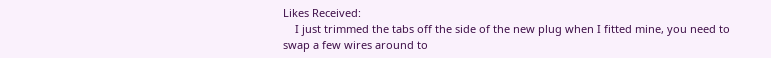Likes Received:
    I just trimmed the tabs off the side of the new plug when I fitted mine, you need to swap a few wires around to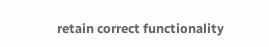retain correct functionality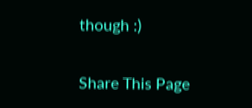though :)

Share This Page